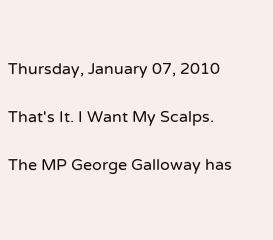Thursday, January 07, 2010

That's It. I Want My Scalps.

The MP George Galloway has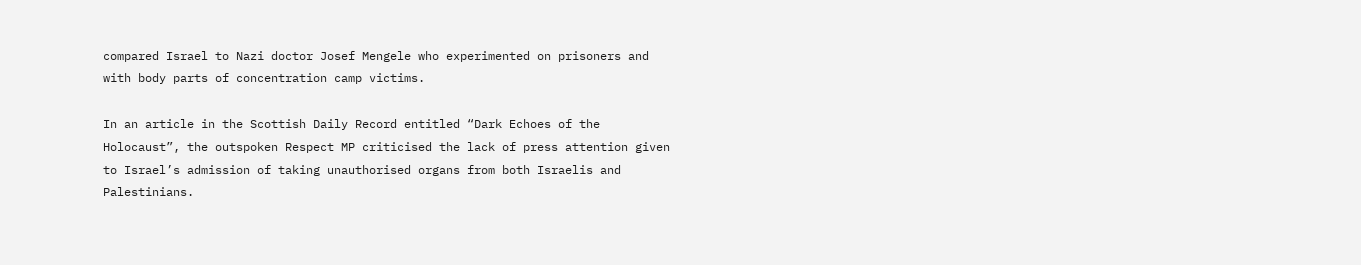compared Israel to Nazi doctor Josef Mengele who experimented on prisoners and with body parts of concentration camp victims.

In an article in the Scottish Daily Record entitled “Dark Echoes of the Holocaust”, the outspoken Respect MP criticised the lack of press attention given to Israel’s admission of taking unauthorised organs from both Israelis and Palestinians.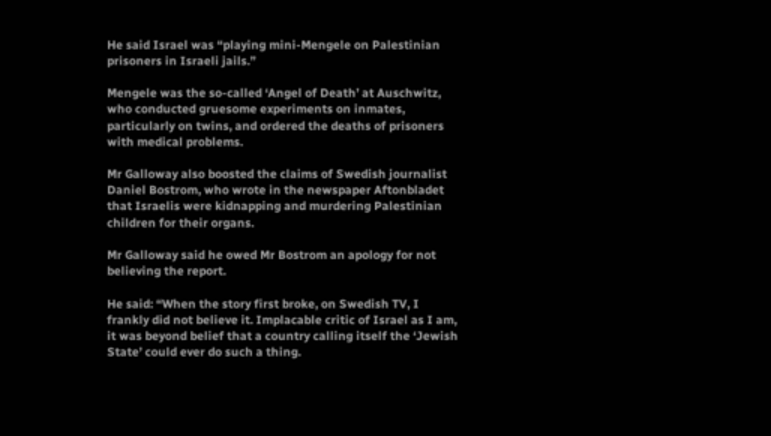He said Israel was “playing mini-Mengele on Palestinian prisoners in Israeli jails.”

Mengele was the so-called ‘Angel of Death’ at Auschwitz, who conducted gruesome experiments on inmates, particularly on twins, and ordered the deaths of prisoners with medical problems.

Mr Galloway also boosted the claims of Swedish journalist Daniel Bostrom, who wrote in the newspaper Aftonbladet that Israelis were kidnapping and murdering Palestinian children for their organs.

Mr Galloway said he owed Mr Bostrom an apology for not believing the report.

He said: “When the story first broke, on Swedish TV, I frankly did not believe it. Implacable critic of Israel as I am, it was beyond belief that a country calling itself the ‘Jewish State’ could ever do such a thing.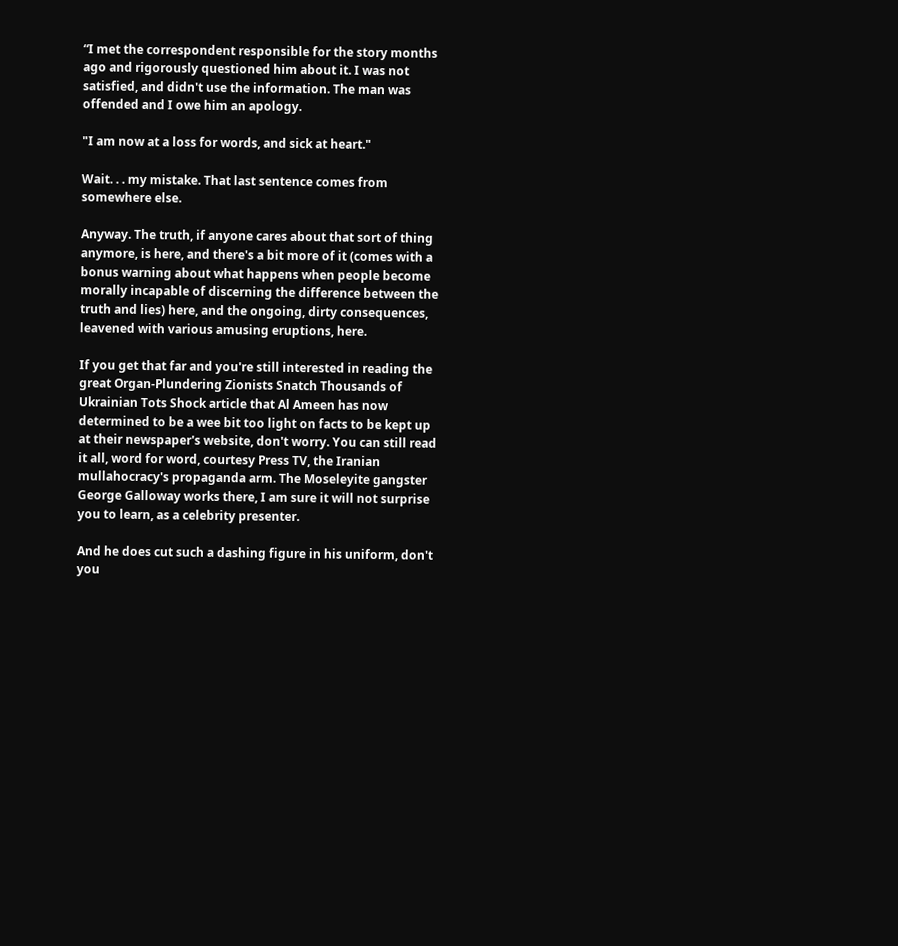“I met the correspondent responsible for the story months ago and rigorously questioned him about it. I was not satisfied, and didn't use the information. The man was offended and I owe him an apology.

"I am now at a loss for words, and sick at heart."

Wait. . . my mistake. That last sentence comes from somewhere else.

Anyway. The truth, if anyone cares about that sort of thing anymore, is here, and there's a bit more of it (comes with a bonus warning about what happens when people become morally incapable of discerning the difference between the truth and lies) here, and the ongoing, dirty consequences, leavened with various amusing eruptions, here.

If you get that far and you're still interested in reading the great Organ-Plundering Zionists Snatch Thousands of Ukrainian Tots Shock article that Al Ameen has now determined to be a wee bit too light on facts to be kept up at their newspaper's website, don't worry. You can still read it all, word for word, courtesy Press TV, the Iranian mullahocracy's propaganda arm. The Moseleyite gangster George Galloway works there, I am sure it will not surprise you to learn, as a celebrity presenter.

And he does cut such a dashing figure in his uniform, don't you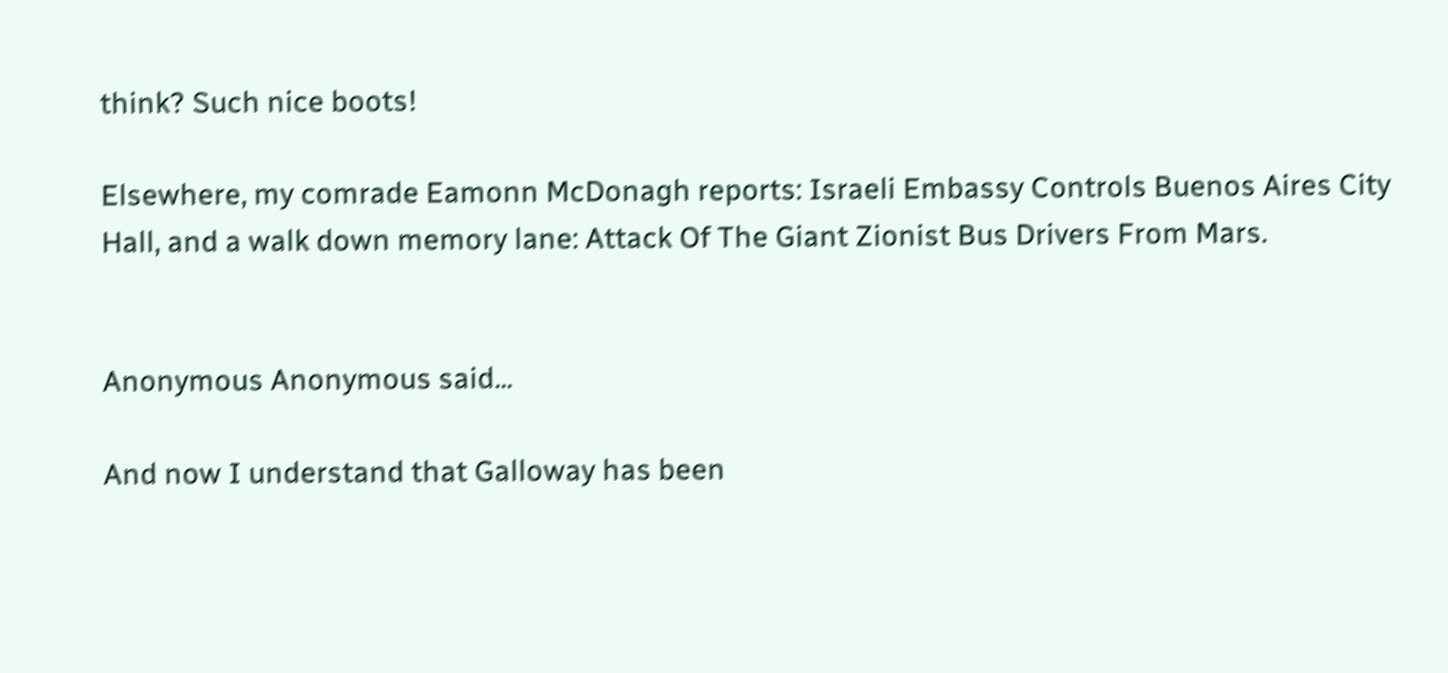think? Such nice boots!

Elsewhere, my comrade Eamonn McDonagh reports: Israeli Embassy Controls Buenos Aires City Hall, and a walk down memory lane: Attack Of The Giant Zionist Bus Drivers From Mars.


Anonymous Anonymous said...

And now I understand that Galloway has been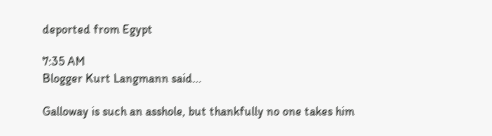deported from Egypt

7:35 AM
Blogger Kurt Langmann said...

Galloway is such an asshole, but thankfully no one takes him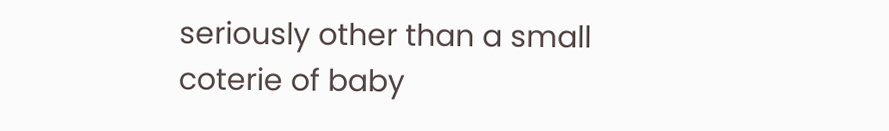seriously other than a small coterie of baby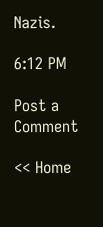Nazis.

6:12 PM

Post a Comment

<< Home